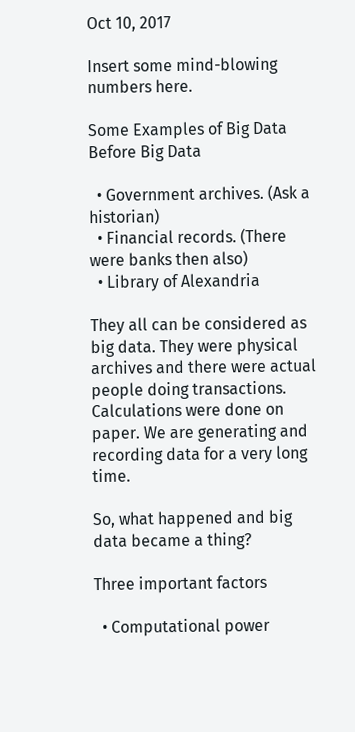Oct 10, 2017

Insert some mind-blowing numbers here.

Some Examples of Big Data Before Big Data

  • Government archives. (Ask a historian)
  • Financial records. (There were banks then also)
  • Library of Alexandria

They all can be considered as big data. They were physical archives and there were actual people doing transactions. Calculations were done on paper. We are generating and recording data for a very long time.

So, what happened and big data became a thing?

Three important factors

  • Computational power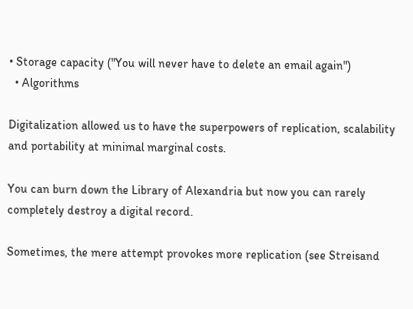• Storage capacity ("You will never have to delete an email again")
  • Algorithms

Digitalization allowed us to have the superpowers of replication, scalability and portability at minimal marginal costs.

You can burn down the Library of Alexandria but now you can rarely completely destroy a digital record.

Sometimes, the mere attempt provokes more replication (see Streisand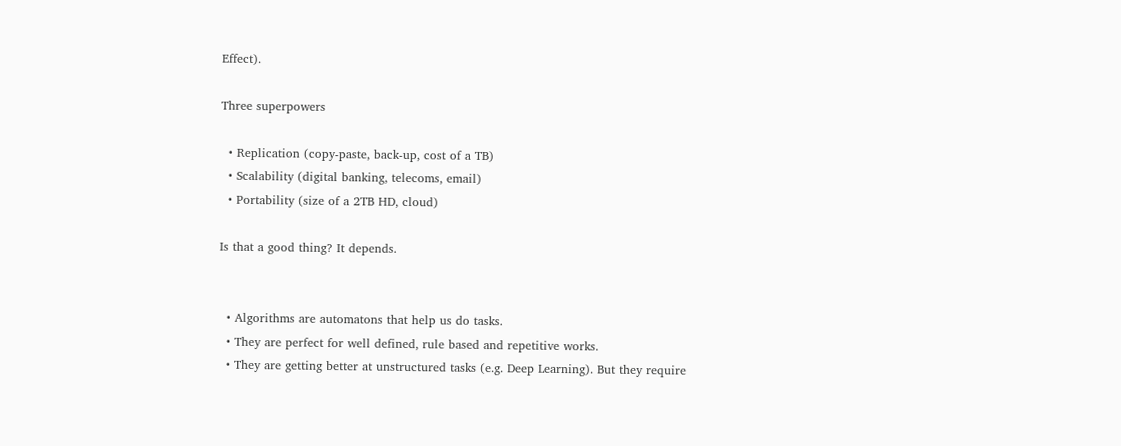Effect).

Three superpowers

  • Replication (copy-paste, back-up, cost of a TB)
  • Scalability (digital banking, telecoms, email)
  • Portability (size of a 2TB HD, cloud)

Is that a good thing? It depends.


  • Algorithms are automatons that help us do tasks.
  • They are perfect for well defined, rule based and repetitive works.
  • They are getting better at unstructured tasks (e.g. Deep Learning). But they require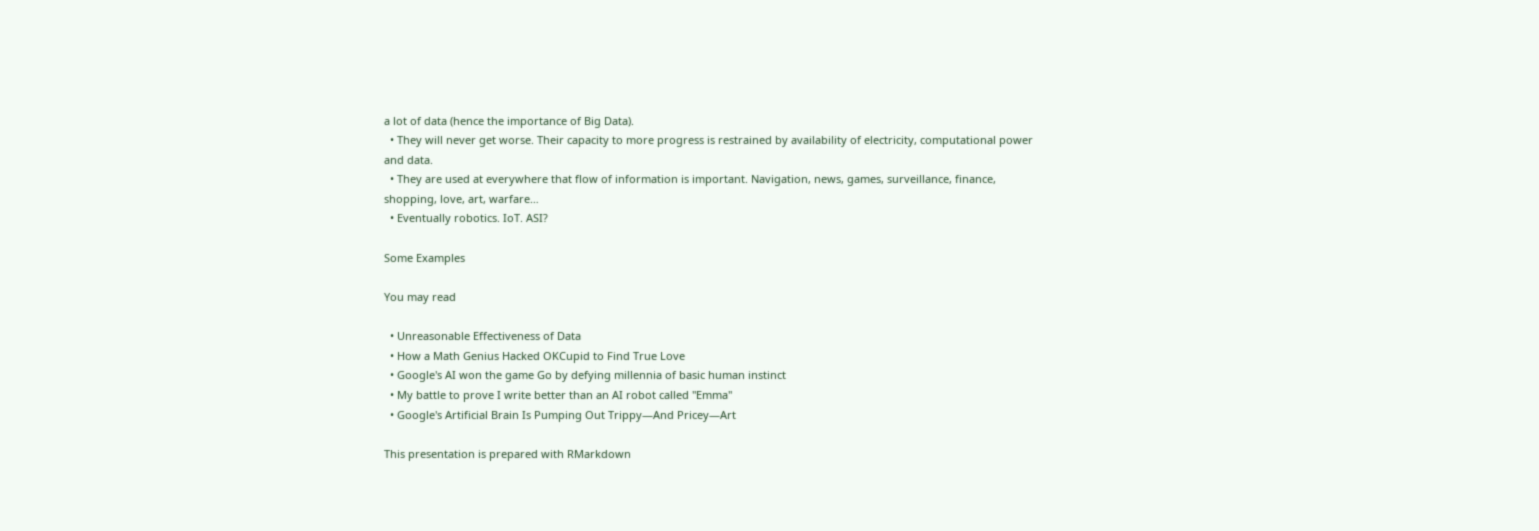a lot of data (hence the importance of Big Data).
  • They will never get worse. Their capacity to more progress is restrained by availability of electricity, computational power and data.
  • They are used at everywhere that flow of information is important. Navigation, news, games, surveillance, finance, shopping, love, art, warfare…
  • Eventually robotics. IoT. ASI?

Some Examples

You may read

  • Unreasonable Effectiveness of Data
  • How a Math Genius Hacked OKCupid to Find True Love
  • Google's AI won the game Go by defying millennia of basic human instinct
  • My battle to prove I write better than an AI robot called "Emma"
  • Google's Artificial Brain Is Pumping Out Trippy—And Pricey—Art

This presentation is prepared with RMarkdown